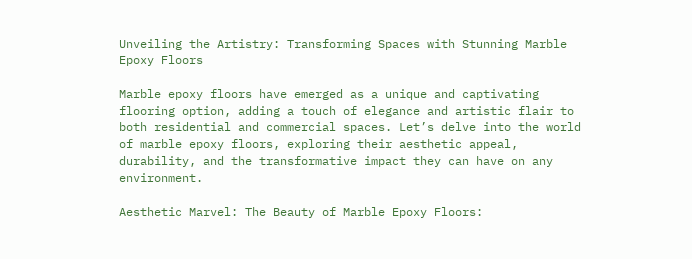Unveiling the Artistry: Transforming Spaces with Stunning Marble Epoxy Floors

Marble epoxy floors have emerged as a unique and captivating flooring option, adding a touch of elegance and artistic flair to both residential and commercial spaces. Let’s delve into the world of marble epoxy floors, exploring their aesthetic appeal, durability, and the transformative impact they can have on any environment.

Aesthetic Marvel: The Beauty of Marble Epoxy Floors: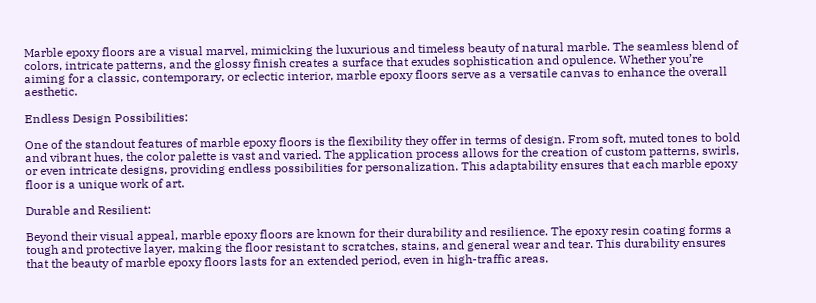Marble epoxy floors are a visual marvel, mimicking the luxurious and timeless beauty of natural marble. The seamless blend of colors, intricate patterns, and the glossy finish creates a surface that exudes sophistication and opulence. Whether you’re aiming for a classic, contemporary, or eclectic interior, marble epoxy floors serve as a versatile canvas to enhance the overall aesthetic.

Endless Design Possibilities:

One of the standout features of marble epoxy floors is the flexibility they offer in terms of design. From soft, muted tones to bold and vibrant hues, the color palette is vast and varied. The application process allows for the creation of custom patterns, swirls, or even intricate designs, providing endless possibilities for personalization. This adaptability ensures that each marble epoxy floor is a unique work of art.

Durable and Resilient:

Beyond their visual appeal, marble epoxy floors are known for their durability and resilience. The epoxy resin coating forms a tough and protective layer, making the floor resistant to scratches, stains, and general wear and tear. This durability ensures that the beauty of marble epoxy floors lasts for an extended period, even in high-traffic areas.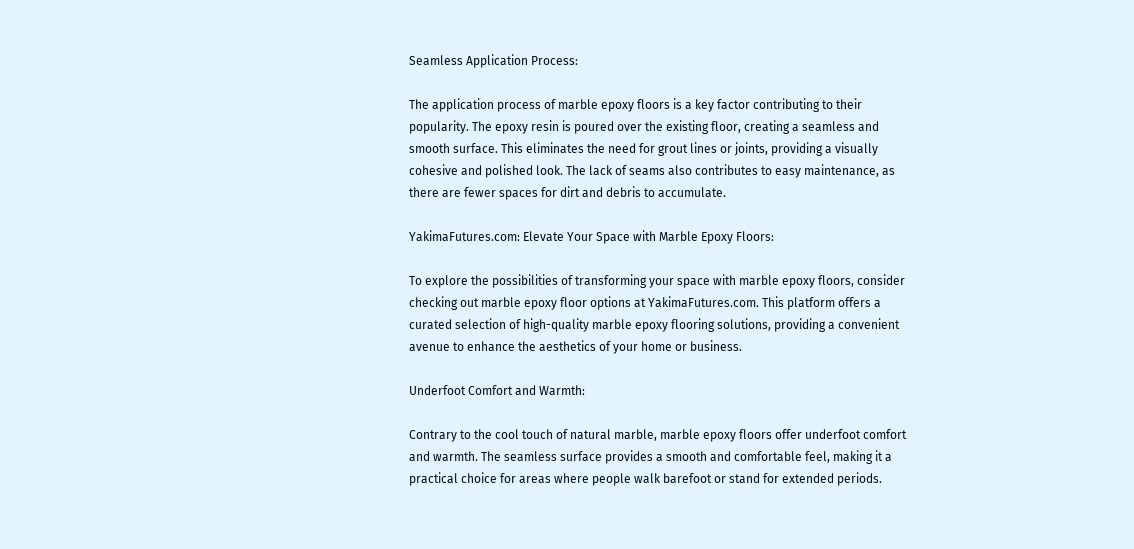Seamless Application Process:

The application process of marble epoxy floors is a key factor contributing to their popularity. The epoxy resin is poured over the existing floor, creating a seamless and smooth surface. This eliminates the need for grout lines or joints, providing a visually cohesive and polished look. The lack of seams also contributes to easy maintenance, as there are fewer spaces for dirt and debris to accumulate.

YakimaFutures.com: Elevate Your Space with Marble Epoxy Floors:

To explore the possibilities of transforming your space with marble epoxy floors, consider checking out marble epoxy floor options at YakimaFutures.com. This platform offers a curated selection of high-quality marble epoxy flooring solutions, providing a convenient avenue to enhance the aesthetics of your home or business.

Underfoot Comfort and Warmth:

Contrary to the cool touch of natural marble, marble epoxy floors offer underfoot comfort and warmth. The seamless surface provides a smooth and comfortable feel, making it a practical choice for areas where people walk barefoot or stand for extended periods.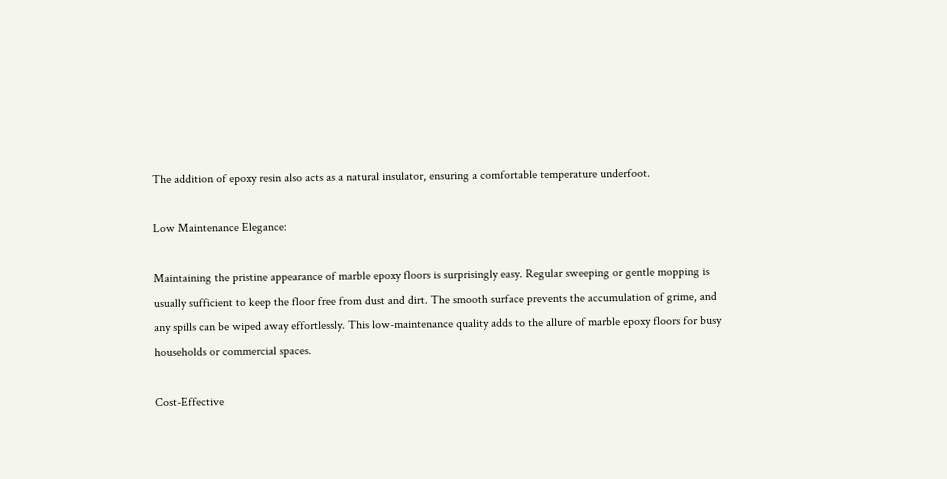The addition of epoxy resin also acts as a natural insulator, ensuring a comfortable temperature underfoot.

Low Maintenance Elegance:

Maintaining the pristine appearance of marble epoxy floors is surprisingly easy. Regular sweeping or gentle mopping is usually sufficient to keep the floor free from dust and dirt. The smooth surface prevents the accumulation of grime, and any spills can be wiped away effortlessly. This low-maintenance quality adds to the allure of marble epoxy floors for busy households or commercial spaces.

Cost-Effective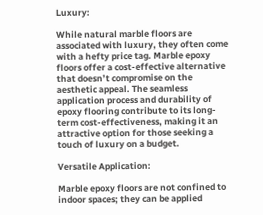Luxury:

While natural marble floors are associated with luxury, they often come with a hefty price tag. Marble epoxy floors offer a cost-effective alternative that doesn’t compromise on the aesthetic appeal. The seamless application process and durability of epoxy flooring contribute to its long-term cost-effectiveness, making it an attractive option for those seeking a touch of luxury on a budget.

Versatile Application:

Marble epoxy floors are not confined to indoor spaces; they can be applied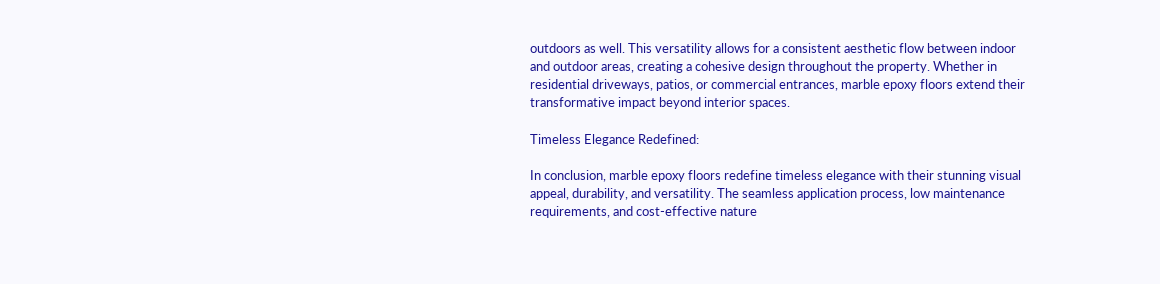outdoors as well. This versatility allows for a consistent aesthetic flow between indoor and outdoor areas, creating a cohesive design throughout the property. Whether in residential driveways, patios, or commercial entrances, marble epoxy floors extend their transformative impact beyond interior spaces.

Timeless Elegance Redefined:

In conclusion, marble epoxy floors redefine timeless elegance with their stunning visual appeal, durability, and versatility. The seamless application process, low maintenance requirements, and cost-effective nature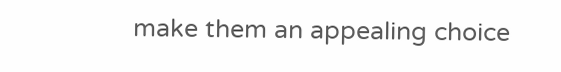make them an appealing choice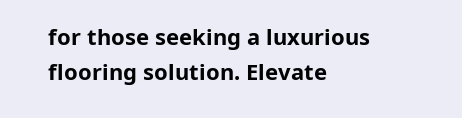for those seeking a luxurious flooring solution. Elevate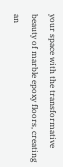your space with the transformative beauty of marble epoxy floors, creating an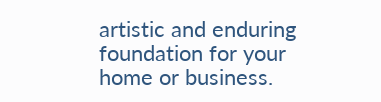artistic and enduring foundation for your home or business.